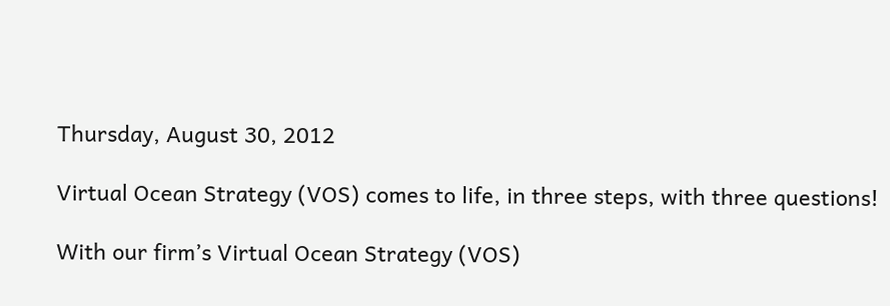Thursday, August 30, 2012

Virtual Ocean Strategy (VOS) comes to life, in three steps, with three questions!

With our firm’s Virtual Ocean Strategy (VOS)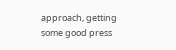approach, getting some good press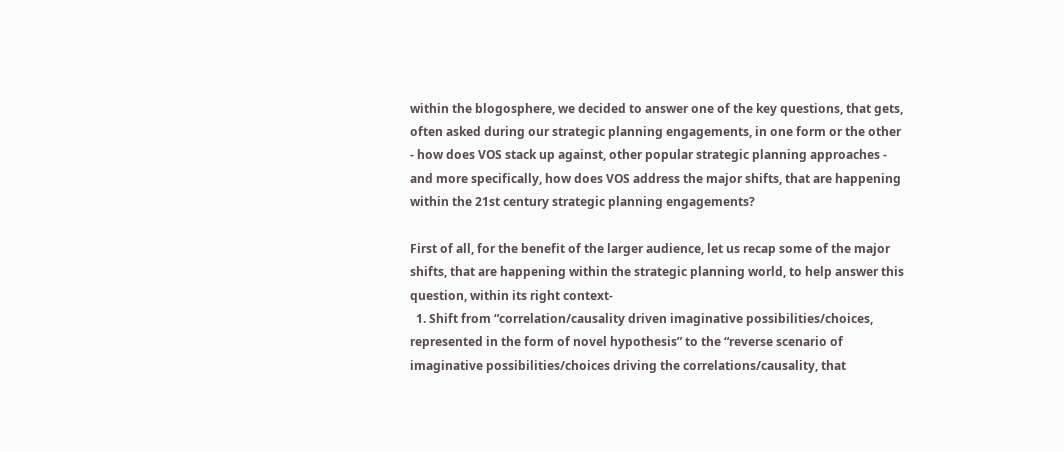within the blogosphere, we decided to answer one of the key questions, that gets, often asked during our strategic planning engagements, in one form or the other - how does VOS stack up against, other popular strategic planning approaches - and more specifically, how does VOS address the major shifts, that are happening within the 21st century strategic planning engagements?

First of all, for the benefit of the larger audience, let us recap some of the major shifts, that are happening within the strategic planning world, to help answer this question, within its right context-
  1. Shift from “correlation/causality driven imaginative possibilities/choices, represented in the form of novel hypothesis” to the “reverse scenario of imaginative possibilities/choices driving the correlations/causality, that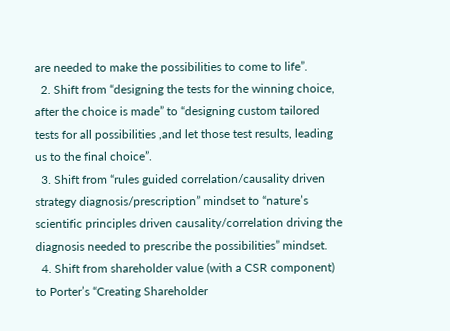are needed to make the possibilities to come to life”.
  2. Shift from “designing the tests for the winning choice, after the choice is made” to “designing custom tailored tests for all possibilities ,and let those test results, leading us to the final choice”.
  3. Shift from “rules guided correlation/causality driven strategy diagnosis/prescription” mindset to “nature’s scientific principles driven causality/correlation driving the diagnosis needed to prescribe the possibilities” mindset.
  4. Shift from shareholder value (with a CSR component) to Porter’s “Creating Shareholder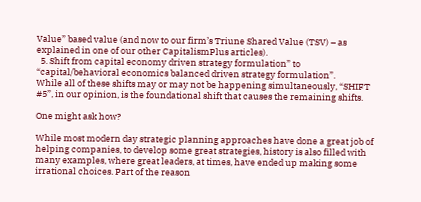Value” based value (and now to our firm’s Triune Shared Value (TSV) – as explained in one of our other CapitalismPlus articles).
  5. Shift from capital economy driven strategy formulation” to “capital/behavioral economics balanced driven strategy formulation”.
While all of these shifts may or may not be happening simultaneously, “SHIFT #5”, in our opinion, is the foundational shift that causes the remaining shifts.

One might ask how?

While most modern day strategic planning approaches have done a great job of helping companies, to develop some great strategies, history is also filled with many examples, where great leaders, at times, have ended up making some irrational choices. Part of the reason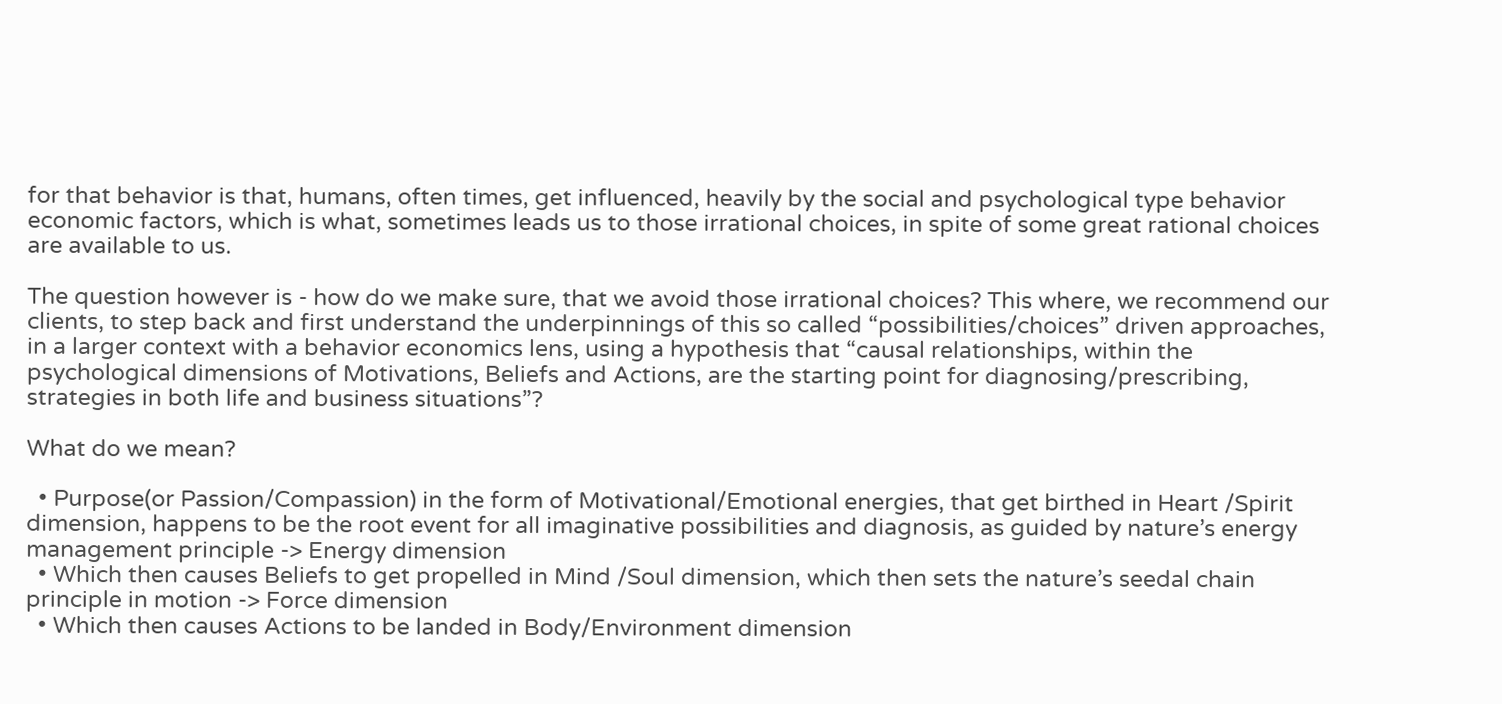for that behavior is that, humans, often times, get influenced, heavily by the social and psychological type behavior economic factors, which is what, sometimes leads us to those irrational choices, in spite of some great rational choices are available to us.

The question however is - how do we make sure, that we avoid those irrational choices? This where, we recommend our clients, to step back and first understand the underpinnings of this so called “possibilities/choices” driven approaches, in a larger context with a behavior economics lens, using a hypothesis that “causal relationships, within the psychological dimensions of Motivations, Beliefs and Actions, are the starting point for diagnosing/prescribing, strategies in both life and business situations”?

What do we mean?

  • Purpose(or Passion/Compassion) in the form of Motivational/Emotional energies, that get birthed in Heart /Spirit dimension, happens to be the root event for all imaginative possibilities and diagnosis, as guided by nature’s energy management principle -> Energy dimension
  • Which then causes Beliefs to get propelled in Mind /Soul dimension, which then sets the nature’s seedal chain principle in motion -> Force dimension
  • Which then causes Actions to be landed in Body/Environment dimension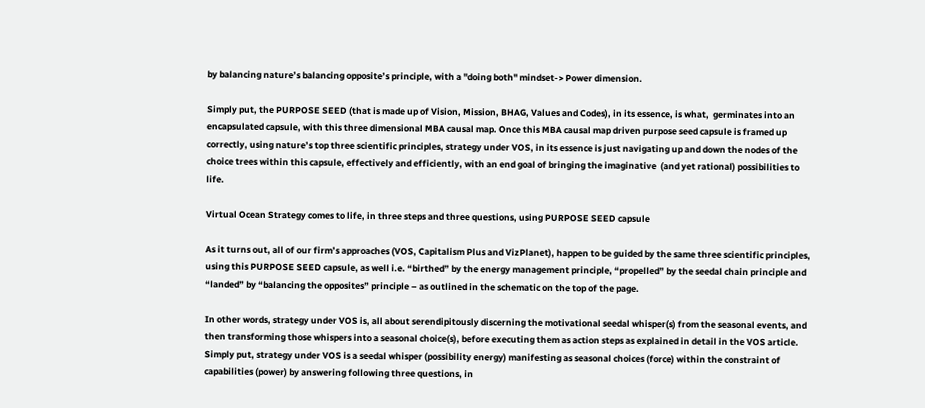by balancing nature’s balancing opposite’s principle, with a "doing both" mindset-> Power dimension.

Simply put, the PURPOSE SEED (that is made up of Vision, Mission, BHAG, Values and Codes), in its essence, is what,  germinates into an encapsulated capsule, with this three dimensional MBA causal map. Once this MBA causal map driven purpose seed capsule is framed up correctly, using nature’s top three scientific principles, strategy under VOS, in its essence is just navigating up and down the nodes of the choice trees within this capsule, effectively and efficiently, with an end goal of bringing the imaginative  (and yet rational) possibilities to life.

Virtual Ocean Strategy comes to life, in three steps and three questions, using PURPOSE SEED capsule

As it turns out, all of our firm’s approaches (VOS, Capitalism Plus and VizPlanet), happen to be guided by the same three scientific principles, using this PURPOSE SEED capsule, as well i.e. “birthed” by the energy management principle, “propelled” by the seedal chain principle and “landed” by “balancing the opposites” principle – as outlined in the schematic on the top of the page.

In other words, strategy under VOS is, all about serendipitously discerning the motivational seedal whisper(s) from the seasonal events, and then transforming those whispers into a seasonal choice(s), before executing them as action steps as explained in detail in the VOS article. Simply put, strategy under VOS is a seedal whisper (possibility energy) manifesting as seasonal choices (force) within the constraint of capabilities (power) by answering following three questions, in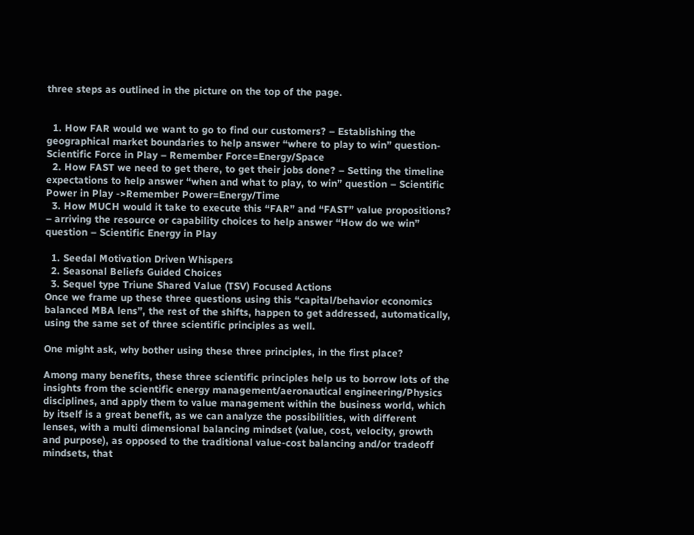three steps as outlined in the picture on the top of the page.


  1. How FAR would we want to go to find our customers? – Establishing the geographical market boundaries to help answer “where to play to win” question- Scientific Force in Play – Remember Force=Energy/Space
  2. How FAST we need to get there, to get their jobs done? – Setting the timeline expectations to help answer “when and what to play, to win” question – Scientific Power in Play ->Remember Power=Energy/Time
  3. How MUCH would it take to execute this “FAR” and “FAST” value propositions? – arriving the resource or capability choices to help answer “How do we win” question – Scientific Energy in Play

  1. Seedal Motivation Driven Whispers
  2. Seasonal Beliefs Guided Choices
  3. Sequel type Triune Shared Value (TSV) Focused Actions
Once we frame up these three questions using this “capital/behavior economics balanced MBA lens”, the rest of the shifts, happen to get addressed, automatically, using the same set of three scientific principles as well.

One might ask, why bother using these three principles, in the first place?

Among many benefits, these three scientific principles help us to borrow lots of the insights from the scientific energy management/aeronautical engineering/Physics disciplines, and apply them to value management within the business world, which by itself is a great benefit, as we can analyze the possibilities, with different lenses, with a multi dimensional balancing mindset (value, cost, velocity, growth and purpose), as opposed to the traditional value-cost balancing and/or tradeoff mindsets, that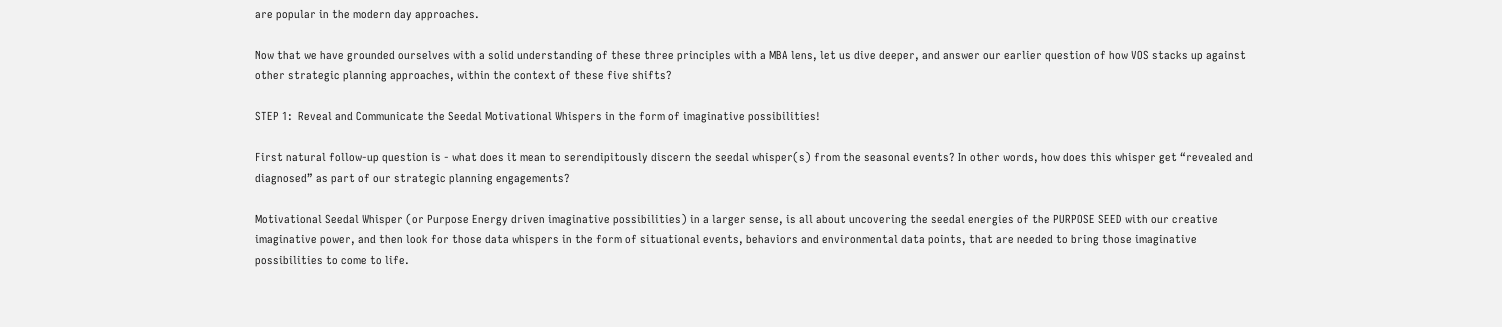are popular in the modern day approaches.

Now that we have grounded ourselves with a solid understanding of these three principles with a MBA lens, let us dive deeper, and answer our earlier question of how VOS stacks up against other strategic planning approaches, within the context of these five shifts?

STEP 1:  Reveal and Communicate the Seedal Motivational Whispers in the form of imaginative possibilities!

First natural follow-up question is - what does it mean to serendipitously discern the seedal whisper(s) from the seasonal events? In other words, how does this whisper get “revealed and diagnosed” as part of our strategic planning engagements?

Motivational Seedal Whisper (or Purpose Energy driven imaginative possibilities) in a larger sense, is all about uncovering the seedal energies of the PURPOSE SEED with our creative imaginative power, and then look for those data whispers in the form of situational events, behaviors and environmental data points, that are needed to bring those imaginative possibilities to come to life.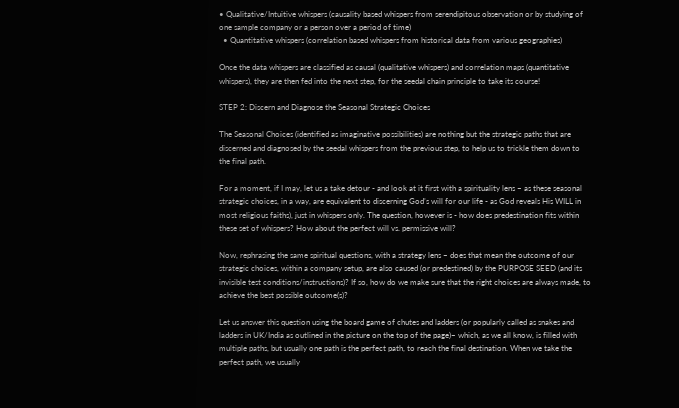• Qualitative/Intuitive whispers (causality based whispers from serendipitous observation or by studying of one sample company or a person over a period of time)
  • Quantitative whispers (correlation based whispers from historical data from various geographies)

Once the data whispers are classified as causal (qualitative whispers) and correlation maps (quantitative whispers), they are then fed into the next step, for the seedal chain principle to take its course!

STEP 2: Discern and Diagnose the Seasonal Strategic Choices

The Seasonal Choices (identified as imaginative possibilities) are nothing but the strategic paths that are discerned and diagnosed by the seedal whispers from the previous step, to help us to trickle them down to the final path.

For a moment, if I may, let us a take detour - and look at it first with a spirituality lens – as these seasonal strategic choices, in a way, are equivalent to discerning God’s will for our life - as God reveals His WILL in most religious faiths), just in whispers only. The question, however is - how does predestination fits within these set of whispers? How about the perfect will vs. permissive will?

Now, rephrasing the same spiritual questions, with a strategy lens – does that mean the outcome of our strategic choices, within a company setup, are also caused (or predestined) by the PURPOSE SEED (and its invisible test conditions/instructions)? If so, how do we make sure that the right choices are always made, to achieve the best possible outcome(s)?

Let us answer this question using the board game of chutes and ladders (or popularly called as snakes and ladders in UK/India as outlined in the picture on the top of the page)– which, as we all know, is filled with multiple paths, but usually one path is the perfect path, to reach the final destination. When we take the perfect path, we usually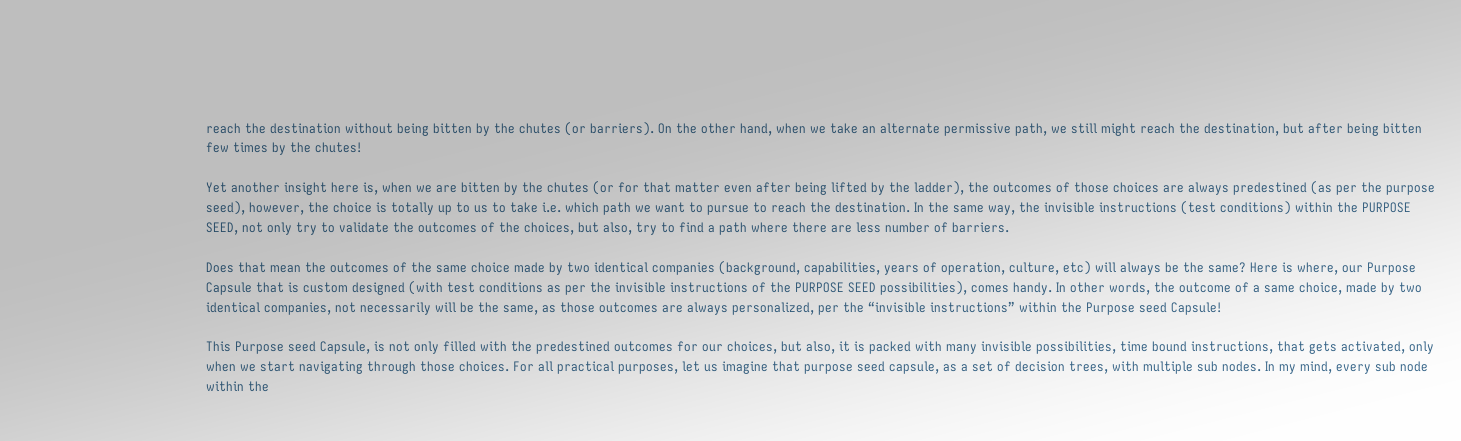reach the destination without being bitten by the chutes (or barriers). On the other hand, when we take an alternate permissive path, we still might reach the destination, but after being bitten few times by the chutes!

Yet another insight here is, when we are bitten by the chutes (or for that matter even after being lifted by the ladder), the outcomes of those choices are always predestined (as per the purpose seed), however, the choice is totally up to us to take i.e. which path we want to pursue to reach the destination. In the same way, the invisible instructions (test conditions) within the PURPOSE SEED, not only try to validate the outcomes of the choices, but also, try to find a path where there are less number of barriers.

Does that mean the outcomes of the same choice made by two identical companies (background, capabilities, years of operation, culture, etc) will always be the same? Here is where, our Purpose Capsule that is custom designed (with test conditions as per the invisible instructions of the PURPOSE SEED possibilities), comes handy. In other words, the outcome of a same choice, made by two identical companies, not necessarily will be the same, as those outcomes are always personalized, per the “invisible instructions” within the Purpose seed Capsule!

This Purpose seed Capsule, is not only filled with the predestined outcomes for our choices, but also, it is packed with many invisible possibilities, time bound instructions, that gets activated, only when we start navigating through those choices. For all practical purposes, let us imagine that purpose seed capsule, as a set of decision trees, with multiple sub nodes. In my mind, every sub node within the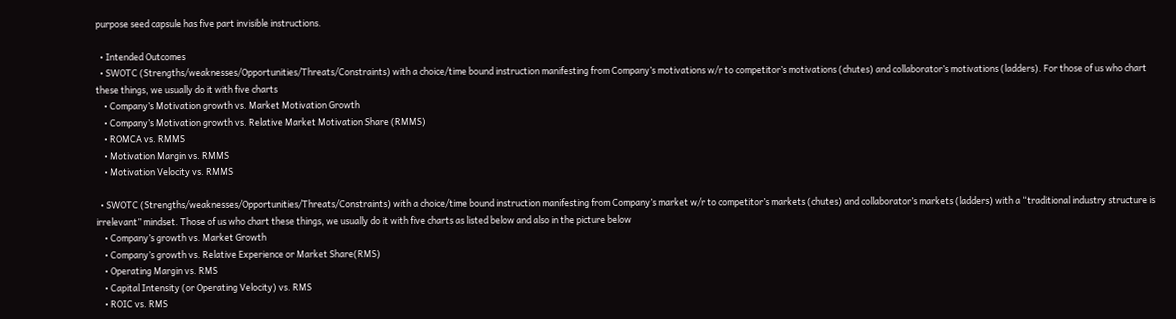purpose seed capsule has five part invisible instructions.

  • Intended Outcomes
  • SWOTC (Strengths/weaknesses/Opportunities/Threats/Constraints) with a choice/time bound instruction manifesting from Company’s motivations w/r to competitor’s motivations (chutes) and collaborator’s motivations (ladders). For those of us who chart these things, we usually do it with five charts
    • Company’s Motivation growth vs. Market Motivation Growth
    • Company’s Motivation growth vs. Relative Market Motivation Share (RMMS)
    • ROMCA vs. RMMS
    • Motivation Margin vs. RMMS
    • Motivation Velocity vs. RMMS

  • SWOTC (Strengths/weaknesses/Opportunities/Threats/Constraints) with a choice/time bound instruction manifesting from Company’s market w/r to competitor’s markets (chutes) and collaborator’s markets (ladders) with a “traditional industry structure is irrelevant” mindset. Those of us who chart these things, we usually do it with five charts as listed below and also in the picture below
    • Company’s growth vs. Market Growth
    • Company’s growth vs. Relative Experience or Market Share(RMS)
    • Operating Margin vs. RMS
    • Capital Intensity (or Operating Velocity) vs. RMS
    • ROIC vs. RMS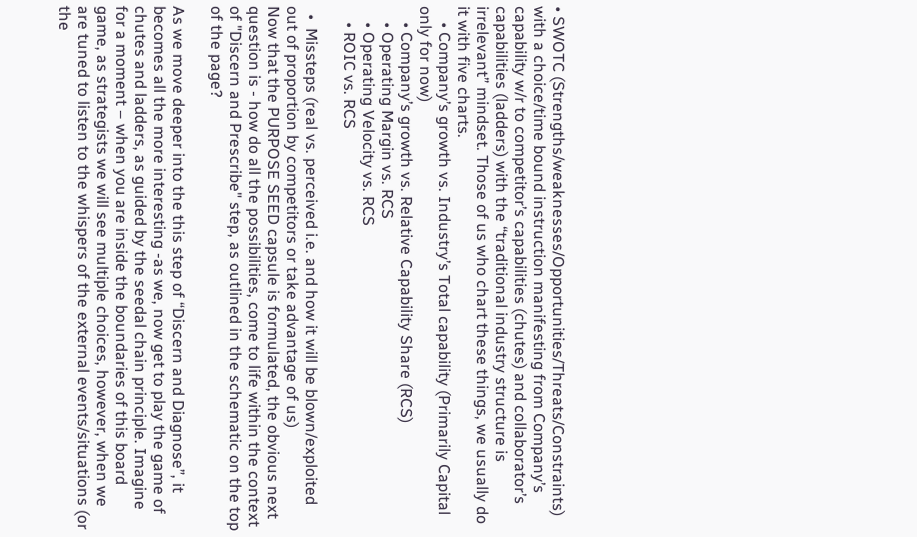• SWOTC (Strengths/weaknesses/Opportunities/Threats/Constraints) with a choice/time bound instruction manifesting from Company’s capability w/r to competitor’s capabilities (chutes) and collaborator’s capabilities (ladders) with the “traditional industry structure is irrelevant” mindset. Those of us who chart these things, we usually do it with five charts.
    • Company’s growth vs. Industry’s Total capability (Primarily Capital only for now)
    • Company’s growth vs. Relative Capability Share (RCS)
    • Operating Margin vs. RCS
    • Operating Velocity vs. RCS
    • ROIC vs. RCS

  •  Missteps (real vs. perceived i.e. and how it will be blown/exploited out of proportion by competitors or take advantage of us)
Now that the PURPOSE SEED capsule is formulated, the obvious next question is - how do all the possibilities, come to life within the context of "Discern and Prescribe" step, as outlined in the schematic on the top of the page?

As we move deeper into the this step of “Discern and Diagnose”, it becomes all the more interesting -as we, now get to play the game of chutes and ladders, as guided by the seedal chain principle. Imagine for a moment – when you are inside the boundaries of this board game, as strategists we will see multiple choices, however, when we are tuned to listen to the whispers of the external events/situations (or the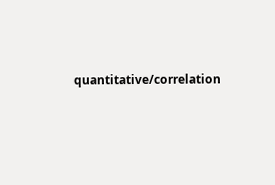quantitative/correlation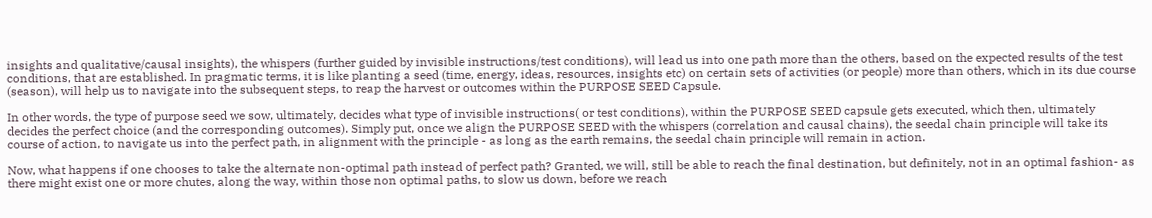insights and qualitative/causal insights), the whispers (further guided by invisible instructions/test conditions), will lead us into one path more than the others, based on the expected results of the test conditions, that are established. In pragmatic terms, it is like planting a seed (time, energy, ideas, resources, insights etc) on certain sets of activities (or people) more than others, which in its due course (season), will help us to navigate into the subsequent steps, to reap the harvest or outcomes within the PURPOSE SEED Capsule.

In other words, the type of purpose seed we sow, ultimately, decides what type of invisible instructions( or test conditions), within the PURPOSE SEED capsule gets executed, which then, ultimately decides the perfect choice (and the corresponding outcomes). Simply put, once we align the PURPOSE SEED with the whispers (correlation and causal chains), the seedal chain principle will take its course of action, to navigate us into the perfect path, in alignment with the principle - as long as the earth remains, the seedal chain principle will remain in action.

Now, what happens if one chooses to take the alternate non-optimal path instead of perfect path? Granted, we will, still be able to reach the final destination, but definitely, not in an optimal fashion- as there might exist one or more chutes, along the way, within those non optimal paths, to slow us down, before we reach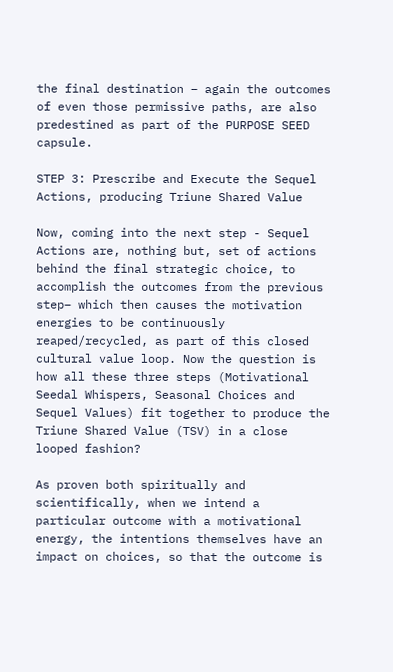the final destination – again the outcomes of even those permissive paths, are also predestined as part of the PURPOSE SEED capsule.

STEP 3: Prescribe and Execute the Sequel Actions, producing Triune Shared Value

Now, coming into the next step - Sequel Actions are, nothing but, set of actions behind the final strategic choice, to accomplish the outcomes from the previous step– which then causes the motivation energies to be continuously reaped/recycled, as part of this closed cultural value loop. Now the question is how all these three steps (Motivational Seedal Whispers, Seasonal Choices and Sequel Values) fit together to produce the Triune Shared Value (TSV) in a close looped fashion?

As proven both spiritually and scientifically, when we intend a particular outcome with a motivational energy, the intentions themselves have an impact on choices, so that the outcome is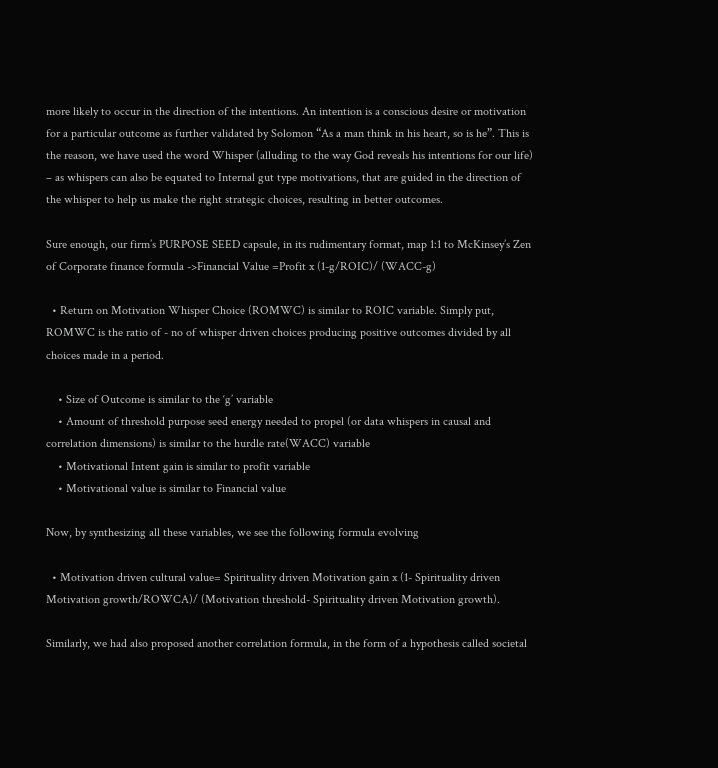more likely to occur in the direction of the intentions. An intention is a conscious desire or motivation for a particular outcome as further validated by Solomon “As a man think in his heart, so is he”. This is the reason, we have used the word Whisper (alluding to the way God reveals his intentions for our life) – as whispers can also be equated to Internal gut type motivations, that are guided in the direction of the whisper to help us make the right strategic choices, resulting in better outcomes.

Sure enough, our firm’s PURPOSE SEED capsule, in its rudimentary format, map 1:1 to McKinsey’s Zen of Corporate finance formula ->Financial Value =Profit x (1-g/ROIC)/ (WACC-g)

  • Return on Motivation Whisper Choice (ROMWC) is similar to ROIC variable. Simply put, ROMWC is the ratio of - no of whisper driven choices producing positive outcomes divided by all choices made in a period.

    • Size of Outcome is similar to the ‘g’ variable
    • Amount of threshold purpose seed energy needed to propel (or data whispers in causal and correlation dimensions) is similar to the hurdle rate(WACC) variable
    • Motivational Intent gain is similar to profit variable
    • Motivational value is similar to Financial value

Now, by synthesizing all these variables, we see the following formula evolving

  • Motivation driven cultural value= Spirituality driven Motivation gain x (1- Spirituality driven Motivation growth/ROWCA)/ (Motivation threshold- Spirituality driven Motivation growth).

Similarly, we had also proposed another correlation formula, in the form of a hypothesis called societal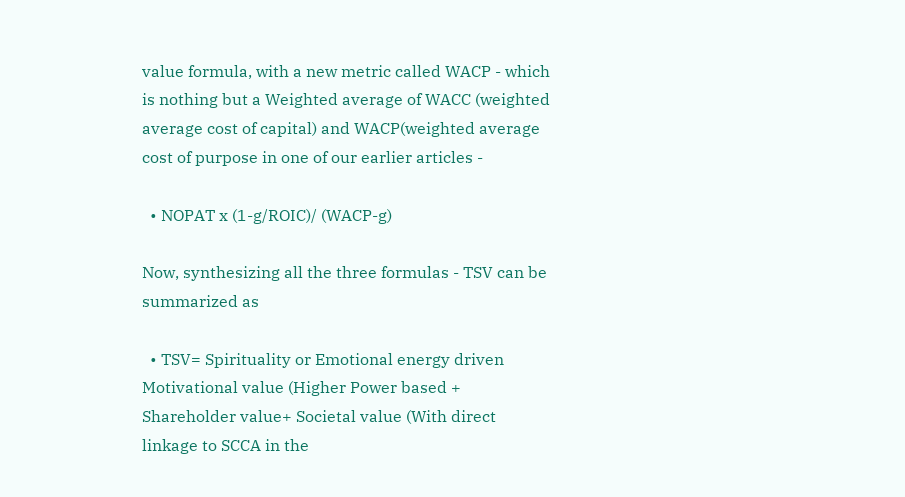value formula, with a new metric called WACP - which is nothing but a Weighted average of WACC (weighted average cost of capital) and WACP(weighted average cost of purpose in one of our earlier articles -

  • NOPAT x (1-g/ROIC)/ (WACP-g)

Now, synthesizing all the three formulas - TSV can be summarized as

  • TSV= Spirituality or Emotional energy driven Motivational value (Higher Power based + Shareholder value+ Societal value (With direct linkage to SCCA in the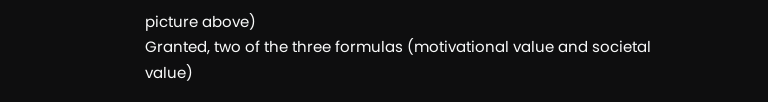picture above)
Granted, two of the three formulas (motivational value and societal value)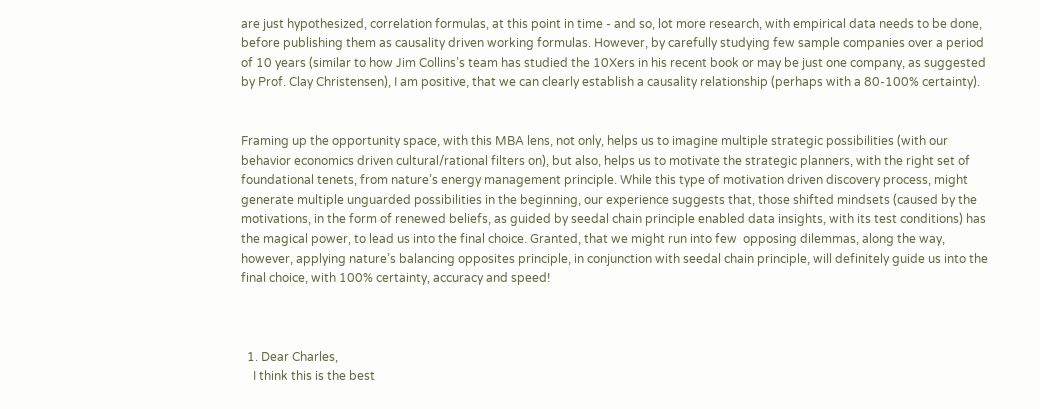are just hypothesized, correlation formulas, at this point in time - and so, lot more research, with empirical data needs to be done, before publishing them as causality driven working formulas. However, by carefully studying few sample companies over a period of 10 years (similar to how Jim Collins’s team has studied the 10Xers in his recent book or may be just one company, as suggested by Prof. Clay Christensen), I am positive, that we can clearly establish a causality relationship (perhaps with a 80-100% certainty).


Framing up the opportunity space, with this MBA lens, not only, helps us to imagine multiple strategic possibilities (with our behavior economics driven cultural/rational filters on), but also, helps us to motivate the strategic planners, with the right set of foundational tenets, from nature’s energy management principle. While this type of motivation driven discovery process, might generate multiple unguarded possibilities in the beginning, our experience suggests that, those shifted mindsets (caused by the motivations, in the form of renewed beliefs, as guided by seedal chain principle enabled data insights, with its test conditions) has the magical power, to lead us into the final choice. Granted, that we might run into few  opposing dilemmas, along the way, however, applying nature’s balancing opposites principle, in conjunction with seedal chain principle, will definitely guide us into the final choice, with 100% certainty, accuracy and speed!



  1. Dear Charles,
    I think this is the best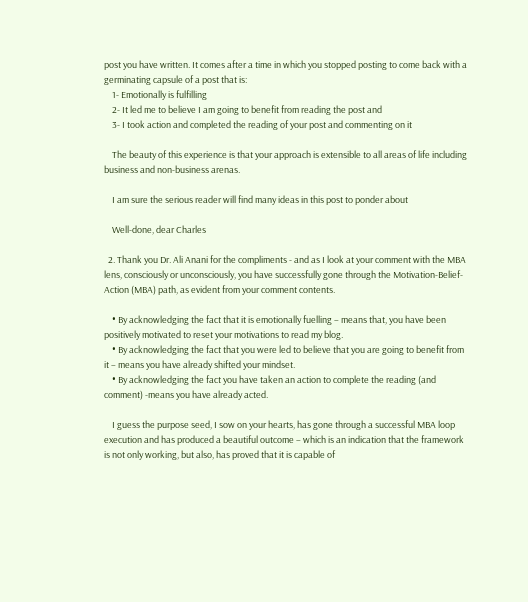post you have written. It comes after a time in which you stopped posting to come back with a germinating capsule of a post that is:
    1- Emotionally is fulfilling
    2- It led me to believe I am going to benefit from reading the post and
    3- I took action and completed the reading of your post and commenting on it

    The beauty of this experience is that your approach is extensible to all areas of life including business and non-business arenas.

    I am sure the serious reader will find many ideas in this post to ponder about

    Well-done, dear Charles

  2. Thank you Dr. Ali Anani for the compliments - and as I look at your comment with the MBA lens, consciously or unconsciously, you have successfully gone through the Motivation-Belief-Action (MBA) path, as evident from your comment contents.

    • By acknowledging the fact that it is emotionally fuelling – means that, you have been positively motivated to reset your motivations to read my blog.
    • By acknowledging the fact that you were led to believe that you are going to benefit from it – means you have already shifted your mindset.
    • By acknowledging the fact you have taken an action to complete the reading (and comment) -means you have already acted.

    I guess the purpose seed, I sow on your hearts, has gone through a successful MBA loop execution and has produced a beautiful outcome – which is an indication that the framework is not only working, but also, has proved that it is capable of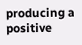producing a positive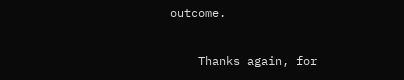outcome.

    Thanks again, for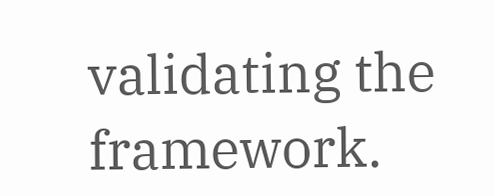validating the framework.